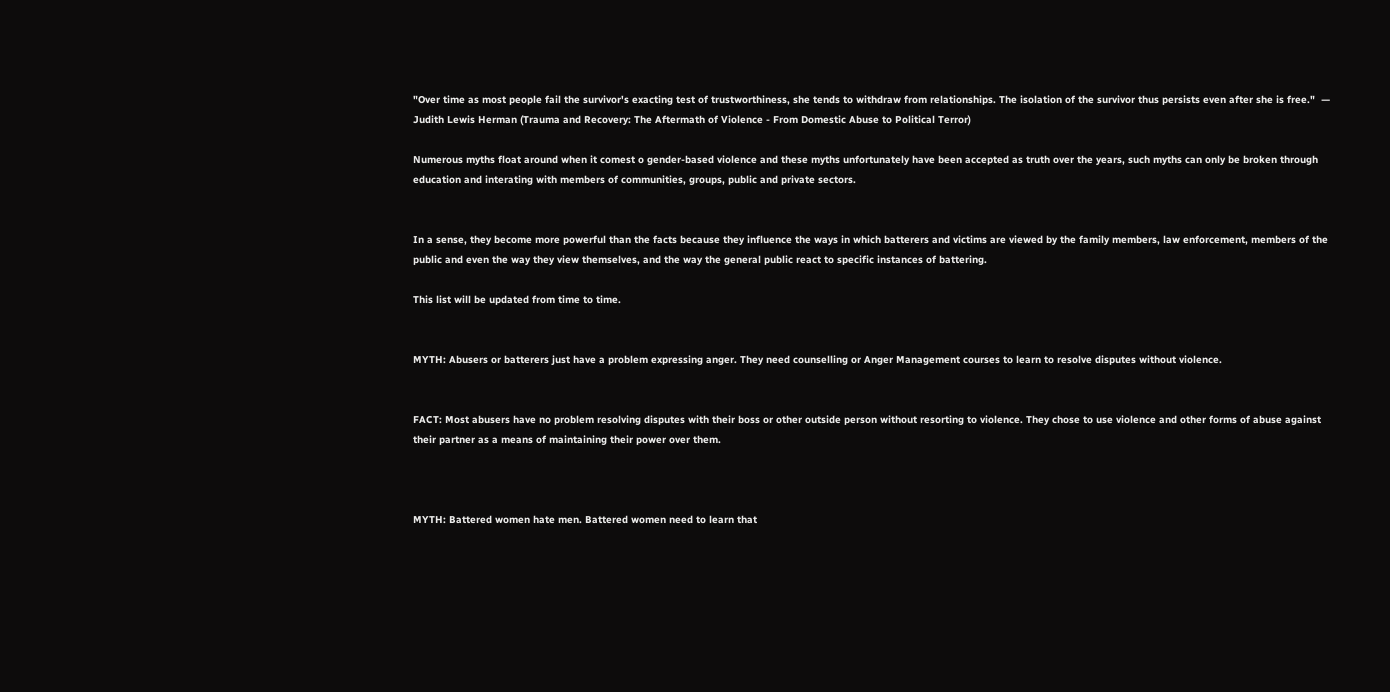"Over time as most people fail the survivor's exacting test of trustworthiness, she tends to withdraw from relationships. The isolation of the survivor thus persists even after she is free."  — Judith Lewis Herman (Trauma and Recovery: The Aftermath of Violence - From Domestic Abuse to Political Terror)

Numerous myths float around when it comest o gender-based violence and these myths unfortunately have been accepted as truth over the years, such myths can only be broken through education and interating with members of communities, groups, public and private sectors.


In a sense, they become more powerful than the facts because they influence the ways in which batterers and victims are viewed by the family members, law enforcement, members of the public and even the way they view themselves, and the way the general public react to specific instances of battering.

This list will be updated from time to time.


MYTH: Abusers or batterers just have a problem expressing anger. They need counselling or Anger Management courses to learn to resolve disputes without violence.


FACT: Most abusers have no problem resolving disputes with their boss or other outside person without resorting to violence. They chose to use violence and other forms of abuse against their partner as a means of maintaining their power over them.



MYTH: Battered women hate men. Battered women need to learn that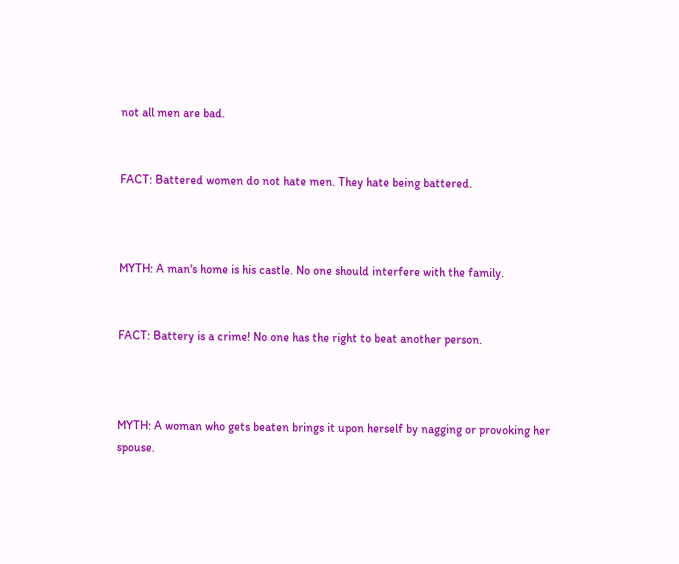not all men are bad.


FACT: Battered women do not hate men. They hate being battered.



MYTH: A man's home is his castle. No one should interfere with the family.


FACT: Battery is a crime! No one has the right to beat another person.



MYTH: A woman who gets beaten brings it upon herself by nagging or provoking her spouse.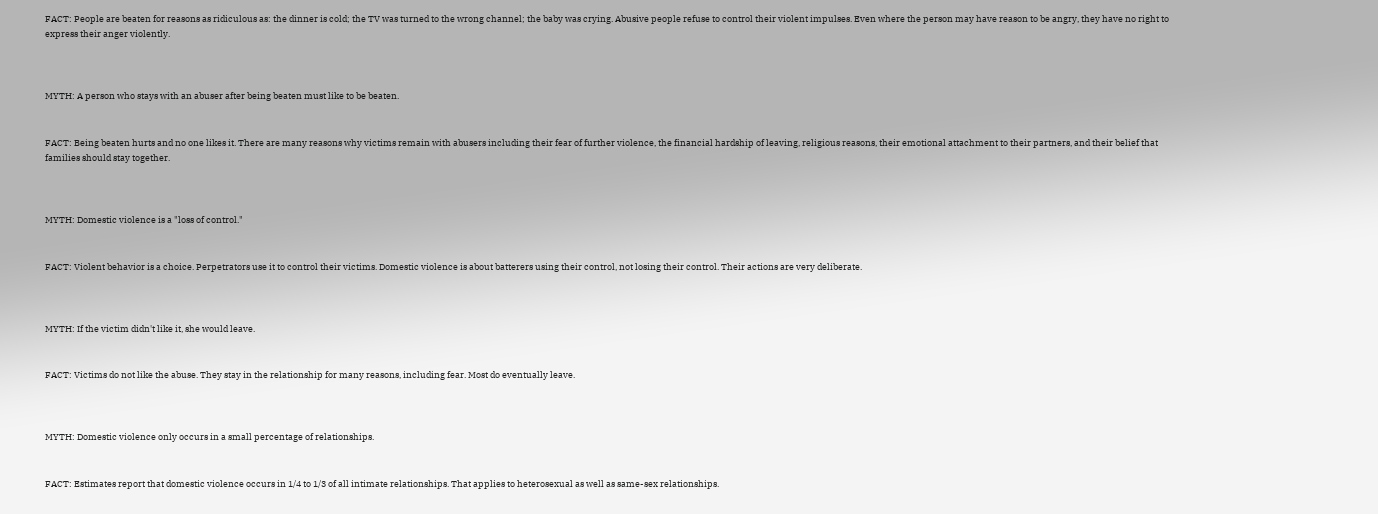FACT: People are beaten for reasons as ridiculous as: the dinner is cold; the TV was turned to the wrong channel; the baby was crying. Abusive people refuse to control their violent impulses. Even where the person may have reason to be angry, they have no right to express their anger violently.



MYTH: A person who stays with an abuser after being beaten must like to be beaten.


FACT: Being beaten hurts and no one likes it. There are many reasons why victims remain with abusers including their fear of further violence, the financial hardship of leaving, religious reasons, their emotional attachment to their partners, and their belief that families should stay together.



MYTH: Domestic violence is a "loss of control."


FACT: Violent behavior is a choice. Perpetrators use it to control their victims. Domestic violence is about batterers using their control, not losing their control. Their actions are very deliberate.



MYTH: If the victim didn't like it, she would leave.


FACT: Victims do not like the abuse. They stay in the relationship for many reasons, including fear. Most do eventually leave.



MYTH: Domestic violence only occurs in a small percentage of relationships.


FACT: Estimates report that domestic violence occurs in 1/4 to 1/3 of all intimate relationships. That applies to heterosexual as well as same-sex relationships.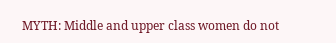MYTH: Middle and upper class women do not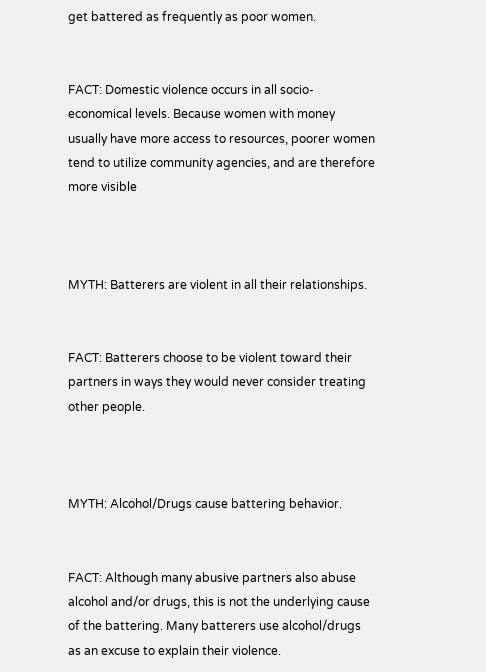get battered as frequently as poor women.


FACT: Domestic violence occurs in all socio-economical levels. Because women with money usually have more access to resources, poorer women tend to utilize community agencies, and are therefore more visible



MYTH: Batterers are violent in all their relationships.


FACT: Batterers choose to be violent toward their partners in ways they would never consider treating other people.



MYTH: Alcohol/Drugs cause battering behavior.


FACT: Although many abusive partners also abuse alcohol and/or drugs, this is not the underlying cause of the battering. Many batterers use alcohol/drugs as an excuse to explain their violence.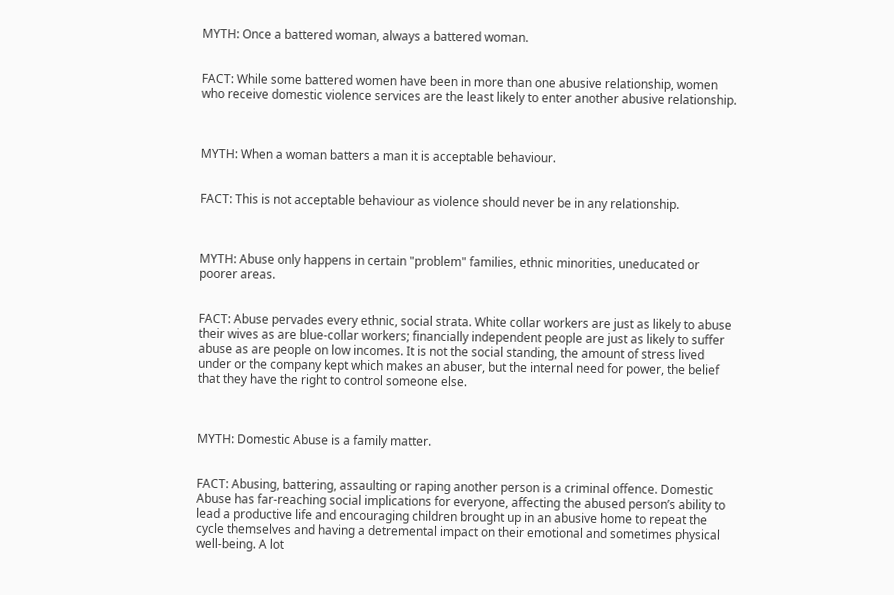MYTH: Once a battered woman, always a battered woman.


FACT: While some battered women have been in more than one abusive relationship, women who receive domestic violence services are the least likely to enter another abusive relationship.



MYTH: When a woman batters a man it is acceptable behaviour.


FACT: This is not acceptable behaviour as violence should never be in any relationship.



MYTH: Abuse only happens in certain "problem" families, ethnic minorities, uneducated or poorer areas.


FACT: Abuse pervades every ethnic, social strata. White collar workers are just as likely to abuse their wives as are blue-collar workers; financially independent people are just as likely to suffer abuse as are people on low incomes. It is not the social standing, the amount of stress lived under or the company kept which makes an abuser, but the internal need for power, the belief that they have the right to control someone else.



MYTH: Domestic Abuse is a family matter.


FACT: Abusing, battering, assaulting or raping another person is a criminal offence. Domestic Abuse has far-reaching social implications for everyone, affecting the abused person’s ability to lead a productive life and encouraging children brought up in an abusive home to repeat the cycle themselves and having a detremental impact on their emotional and sometimes physical well-being. A lot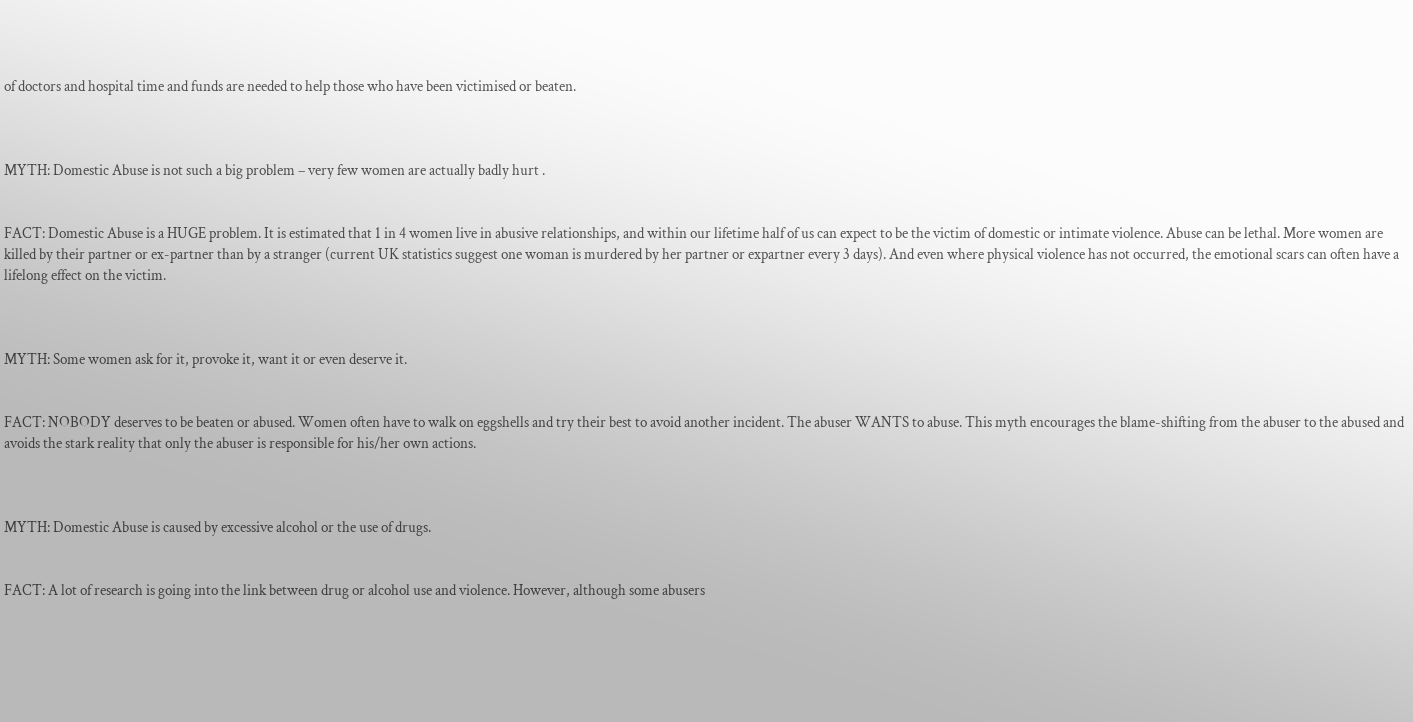of doctors and hospital time and funds are needed to help those who have been victimised or beaten.



MYTH: Domestic Abuse is not such a big problem – very few women are actually badly hurt .


FACT: Domestic Abuse is a HUGE problem. It is estimated that 1 in 4 women live in abusive relationships, and within our lifetime half of us can expect to be the victim of domestic or intimate violence. Abuse can be lethal. More women are killed by their partner or ex-partner than by a stranger (current UK statistics suggest one woman is murdered by her partner or expartner every 3 days). And even where physical violence has not occurred, the emotional scars can often have a lifelong effect on the victim.



MYTH: Some women ask for it, provoke it, want it or even deserve it.


FACT: NOBODY deserves to be beaten or abused. Women often have to walk on eggshells and try their best to avoid another incident. The abuser WANTS to abuse. This myth encourages the blame-shifting from the abuser to the abused and avoids the stark reality that only the abuser is responsible for his/her own actions.



MYTH: Domestic Abuse is caused by excessive alcohol or the use of drugs.


FACT: A lot of research is going into the link between drug or alcohol use and violence. However, although some abusers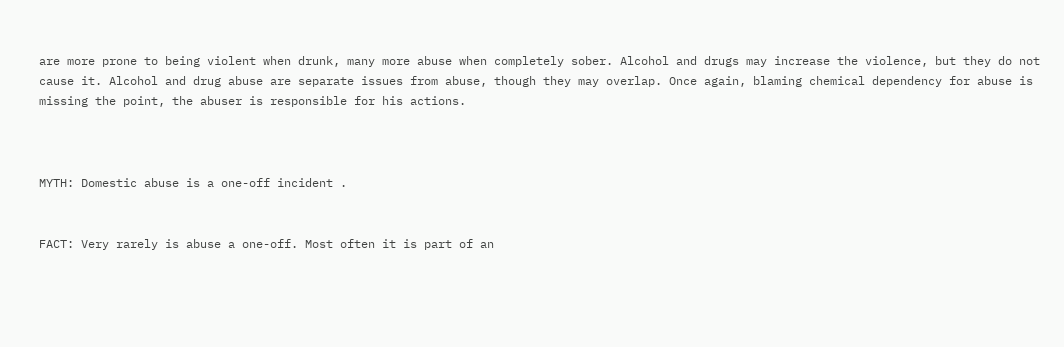are more prone to being violent when drunk, many more abuse when completely sober. Alcohol and drugs may increase the violence, but they do not cause it. Alcohol and drug abuse are separate issues from abuse, though they may overlap. Once again, blaming chemical dependency for abuse is missing the point, the abuser is responsible for his actions.



MYTH: Domestic abuse is a one-off incident .


FACT: Very rarely is abuse a one-off. Most often it is part of an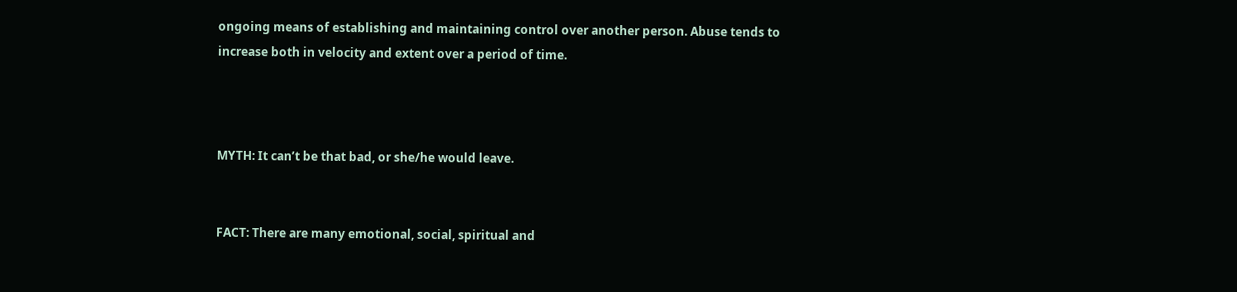ongoing means of establishing and maintaining control over another person. Abuse tends to increase both in velocity and extent over a period of time.



MYTH: It can’t be that bad, or she/he would leave.


FACT: There are many emotional, social, spiritual and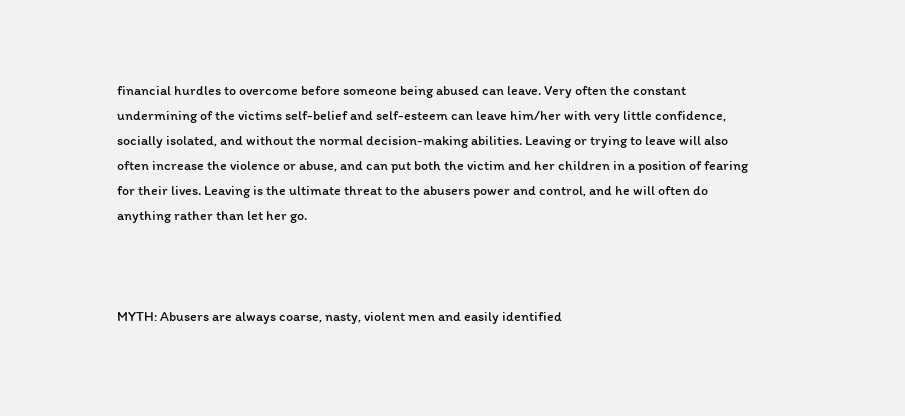financial hurdles to overcome before someone being abused can leave. Very often the constant undermining of the victims self-belief and self-esteem can leave him/her with very little confidence, socially isolated, and without the normal decision-making abilities. Leaving or trying to leave will also often increase the violence or abuse, and can put both the victim and her children in a position of fearing for their lives. Leaving is the ultimate threat to the abusers power and control, and he will often do anything rather than let her go.



MYTH: Abusers are always coarse, nasty, violent men and easily identified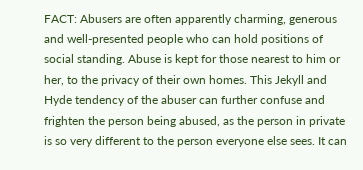FACT: Abusers are often apparently charming, generous and well-presented people who can hold positions of social standing. Abuse is kept for those nearest to him or her, to the privacy of their own homes. This Jekyll and Hyde tendency of the abuser can further confuse and frighten the person being abused, as the person in private is so very different to the person everyone else sees. It can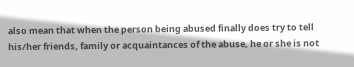also mean that when the person being abused finally does try to tell his/her friends, family or acquaintances of the abuse, he or she is not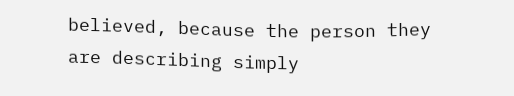believed, because the person they are describing simply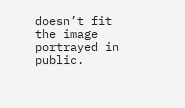doesn’t fit the image portrayed in public.